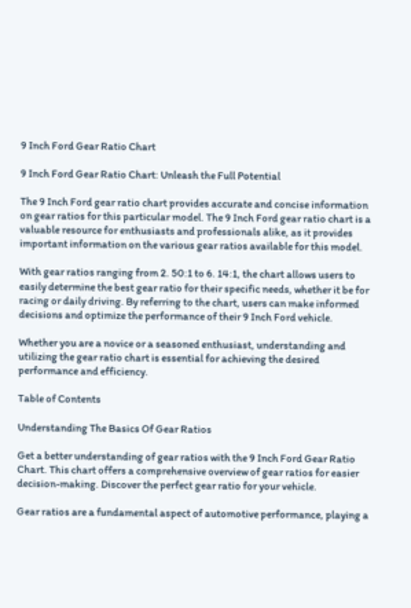9 Inch Ford Gear Ratio Chart

9 Inch Ford Gear Ratio Chart: Unleash the Full Potential

The 9 Inch Ford gear ratio chart provides accurate and concise information on gear ratios for this particular model. The 9 Inch Ford gear ratio chart is a valuable resource for enthusiasts and professionals alike, as it provides important information on the various gear ratios available for this model.

With gear ratios ranging from 2. 50:1 to 6. 14:1, the chart allows users to easily determine the best gear ratio for their specific needs, whether it be for racing or daily driving. By referring to the chart, users can make informed decisions and optimize the performance of their 9 Inch Ford vehicle.

Whether you are a novice or a seasoned enthusiast, understanding and utilizing the gear ratio chart is essential for achieving the desired performance and efficiency.

Table of Contents

Understanding The Basics Of Gear Ratios

Get a better understanding of gear ratios with the 9 Inch Ford Gear Ratio Chart. This chart offers a comprehensive overview of gear ratios for easier decision-making. Discover the perfect gear ratio for your vehicle.

Gear ratios are a fundamental aspect of automotive performance, playing a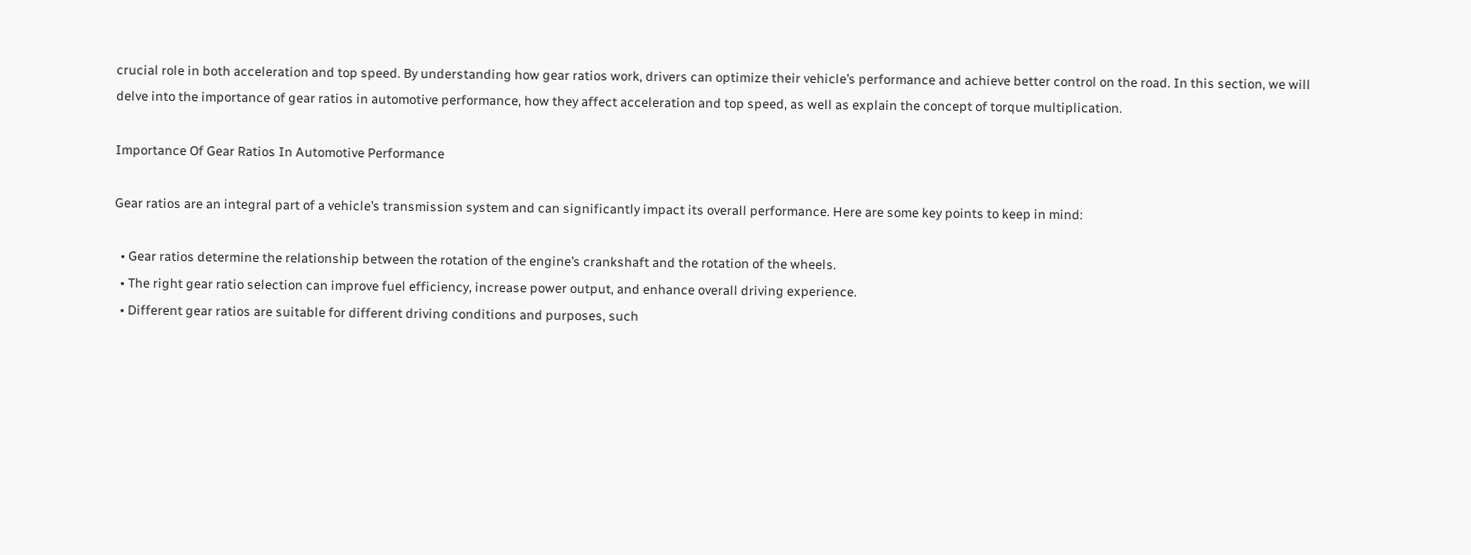crucial role in both acceleration and top speed. By understanding how gear ratios work, drivers can optimize their vehicle’s performance and achieve better control on the road. In this section, we will delve into the importance of gear ratios in automotive performance, how they affect acceleration and top speed, as well as explain the concept of torque multiplication.

Importance Of Gear Ratios In Automotive Performance

Gear ratios are an integral part of a vehicle’s transmission system and can significantly impact its overall performance. Here are some key points to keep in mind:

  • Gear ratios determine the relationship between the rotation of the engine’s crankshaft and the rotation of the wheels.
  • The right gear ratio selection can improve fuel efficiency, increase power output, and enhance overall driving experience.
  • Different gear ratios are suitable for different driving conditions and purposes, such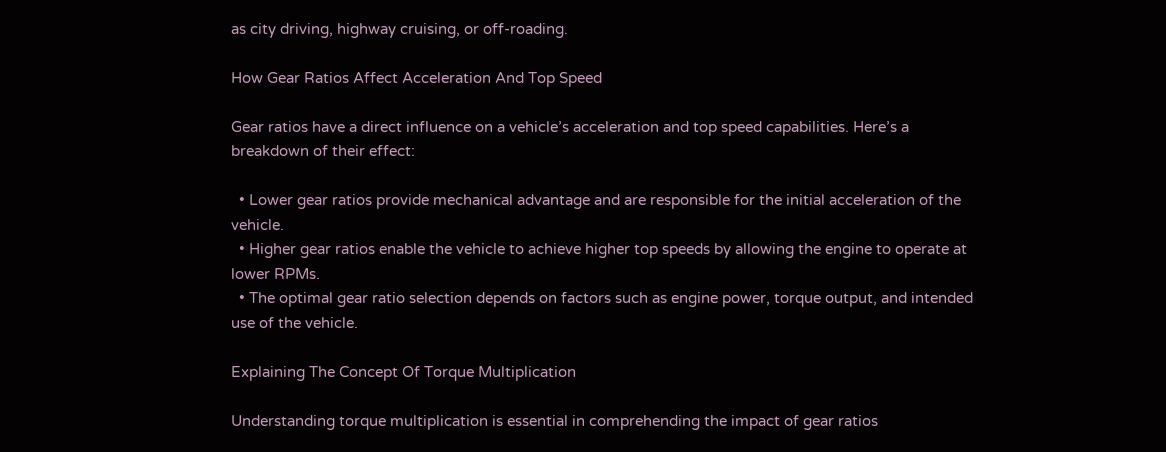as city driving, highway cruising, or off-roading.

How Gear Ratios Affect Acceleration And Top Speed

Gear ratios have a direct influence on a vehicle’s acceleration and top speed capabilities. Here’s a breakdown of their effect:

  • Lower gear ratios provide mechanical advantage and are responsible for the initial acceleration of the vehicle.
  • Higher gear ratios enable the vehicle to achieve higher top speeds by allowing the engine to operate at lower RPMs.
  • The optimal gear ratio selection depends on factors such as engine power, torque output, and intended use of the vehicle.

Explaining The Concept Of Torque Multiplication

Understanding torque multiplication is essential in comprehending the impact of gear ratios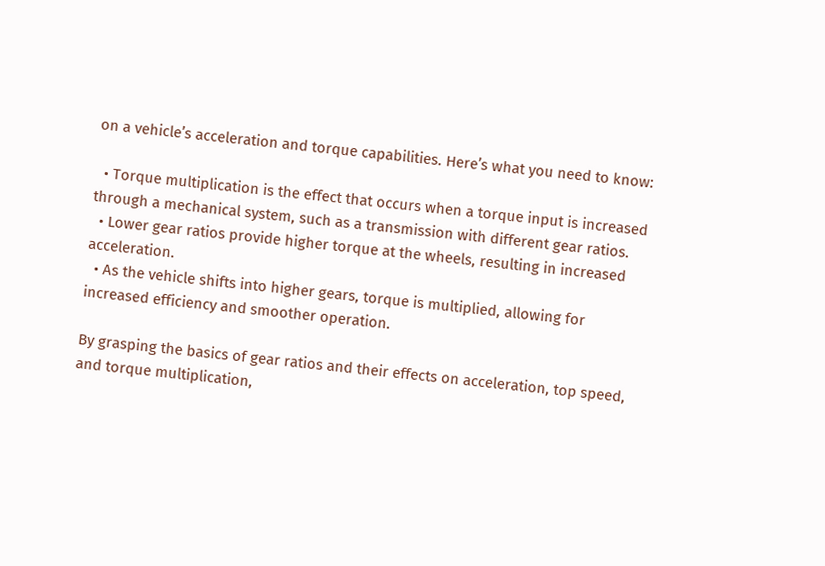on a vehicle’s acceleration and torque capabilities. Here’s what you need to know:

  • Torque multiplication is the effect that occurs when a torque input is increased through a mechanical system, such as a transmission with different gear ratios.
  • Lower gear ratios provide higher torque at the wheels, resulting in increased acceleration.
  • As the vehicle shifts into higher gears, torque is multiplied, allowing for increased efficiency and smoother operation.

By grasping the basics of gear ratios and their effects on acceleration, top speed, and torque multiplication,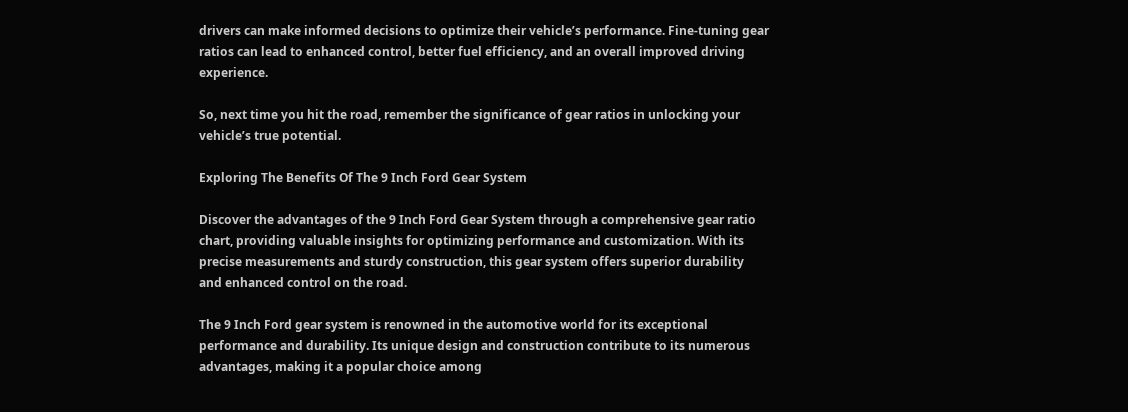drivers can make informed decisions to optimize their vehicle’s performance. Fine-tuning gear ratios can lead to enhanced control, better fuel efficiency, and an overall improved driving experience.

So, next time you hit the road, remember the significance of gear ratios in unlocking your vehicle’s true potential.

Exploring The Benefits Of The 9 Inch Ford Gear System

Discover the advantages of the 9 Inch Ford Gear System through a comprehensive gear ratio chart, providing valuable insights for optimizing performance and customization. With its precise measurements and sturdy construction, this gear system offers superior durability and enhanced control on the road.

The 9 Inch Ford gear system is renowned in the automotive world for its exceptional performance and durability. Its unique design and construction contribute to its numerous advantages, making it a popular choice among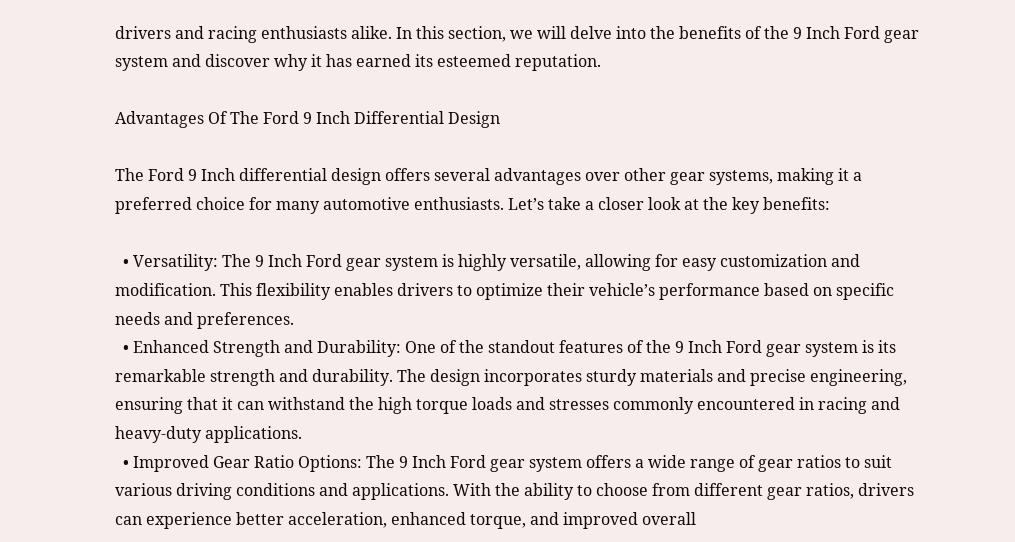drivers and racing enthusiasts alike. In this section, we will delve into the benefits of the 9 Inch Ford gear system and discover why it has earned its esteemed reputation.

Advantages Of The Ford 9 Inch Differential Design

The Ford 9 Inch differential design offers several advantages over other gear systems, making it a preferred choice for many automotive enthusiasts. Let’s take a closer look at the key benefits:

  • Versatility: The 9 Inch Ford gear system is highly versatile, allowing for easy customization and modification. This flexibility enables drivers to optimize their vehicle’s performance based on specific needs and preferences.
  • Enhanced Strength and Durability: One of the standout features of the 9 Inch Ford gear system is its remarkable strength and durability. The design incorporates sturdy materials and precise engineering, ensuring that it can withstand the high torque loads and stresses commonly encountered in racing and heavy-duty applications.
  • Improved Gear Ratio Options: The 9 Inch Ford gear system offers a wide range of gear ratios to suit various driving conditions and applications. With the ability to choose from different gear ratios, drivers can experience better acceleration, enhanced torque, and improved overall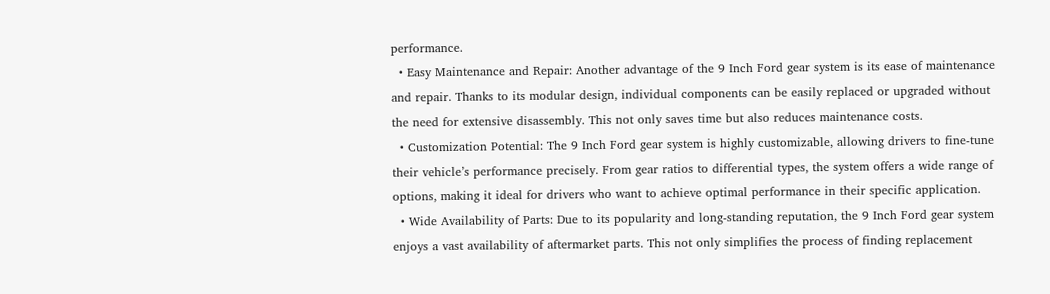performance.
  • Easy Maintenance and Repair: Another advantage of the 9 Inch Ford gear system is its ease of maintenance and repair. Thanks to its modular design, individual components can be easily replaced or upgraded without the need for extensive disassembly. This not only saves time but also reduces maintenance costs.
  • Customization Potential: The 9 Inch Ford gear system is highly customizable, allowing drivers to fine-tune their vehicle’s performance precisely. From gear ratios to differential types, the system offers a wide range of options, making it ideal for drivers who want to achieve optimal performance in their specific application.
  • Wide Availability of Parts: Due to its popularity and long-standing reputation, the 9 Inch Ford gear system enjoys a vast availability of aftermarket parts. This not only simplifies the process of finding replacement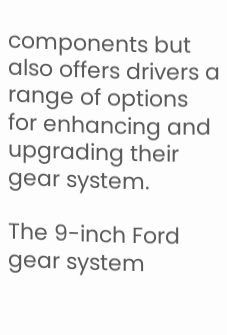components but also offers drivers a range of options for enhancing and upgrading their gear system.

The 9-inch Ford gear system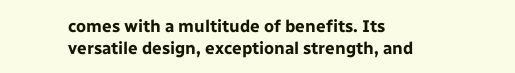comes with a multitude of benefits. Its versatile design, exceptional strength, and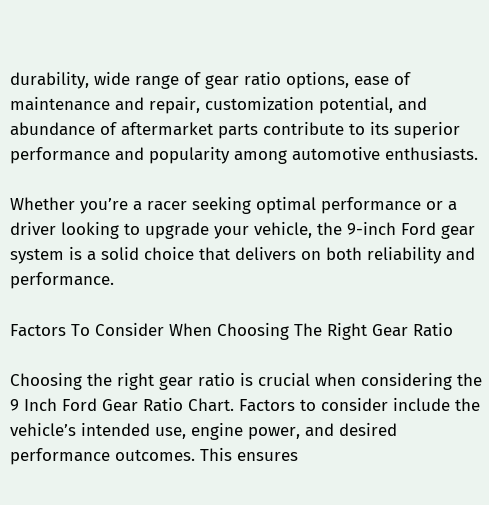durability, wide range of gear ratio options, ease of maintenance and repair, customization potential, and abundance of aftermarket parts contribute to its superior performance and popularity among automotive enthusiasts.

Whether you’re a racer seeking optimal performance or a driver looking to upgrade your vehicle, the 9-inch Ford gear system is a solid choice that delivers on both reliability and performance.

Factors To Consider When Choosing The Right Gear Ratio

Choosing the right gear ratio is crucial when considering the 9 Inch Ford Gear Ratio Chart. Factors to consider include the vehicle’s intended use, engine power, and desired performance outcomes. This ensures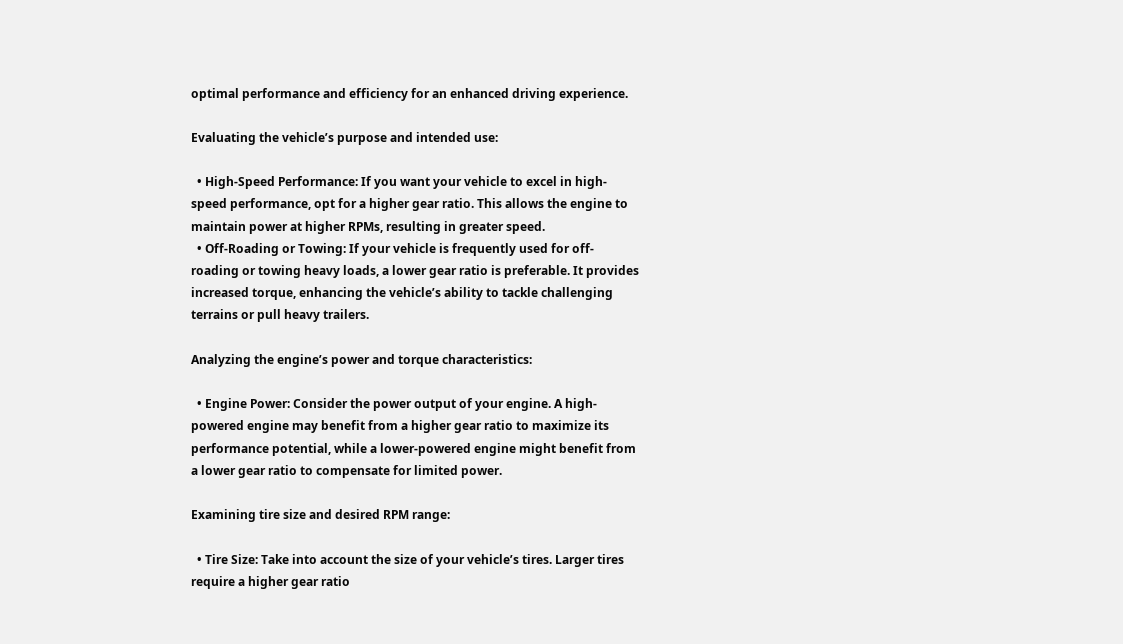optimal performance and efficiency for an enhanced driving experience.

Evaluating the vehicle’s purpose and intended use:

  • High-Speed Performance: If you want your vehicle to excel in high-speed performance, opt for a higher gear ratio. This allows the engine to maintain power at higher RPMs, resulting in greater speed.
  • Off-Roading or Towing: If your vehicle is frequently used for off-roading or towing heavy loads, a lower gear ratio is preferable. It provides increased torque, enhancing the vehicle’s ability to tackle challenging terrains or pull heavy trailers.

Analyzing the engine’s power and torque characteristics:

  • Engine Power: Consider the power output of your engine. A high-powered engine may benefit from a higher gear ratio to maximize its performance potential, while a lower-powered engine might benefit from a lower gear ratio to compensate for limited power.

Examining tire size and desired RPM range:

  • Tire Size: Take into account the size of your vehicle’s tires. Larger tires require a higher gear ratio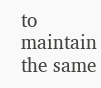to maintain the same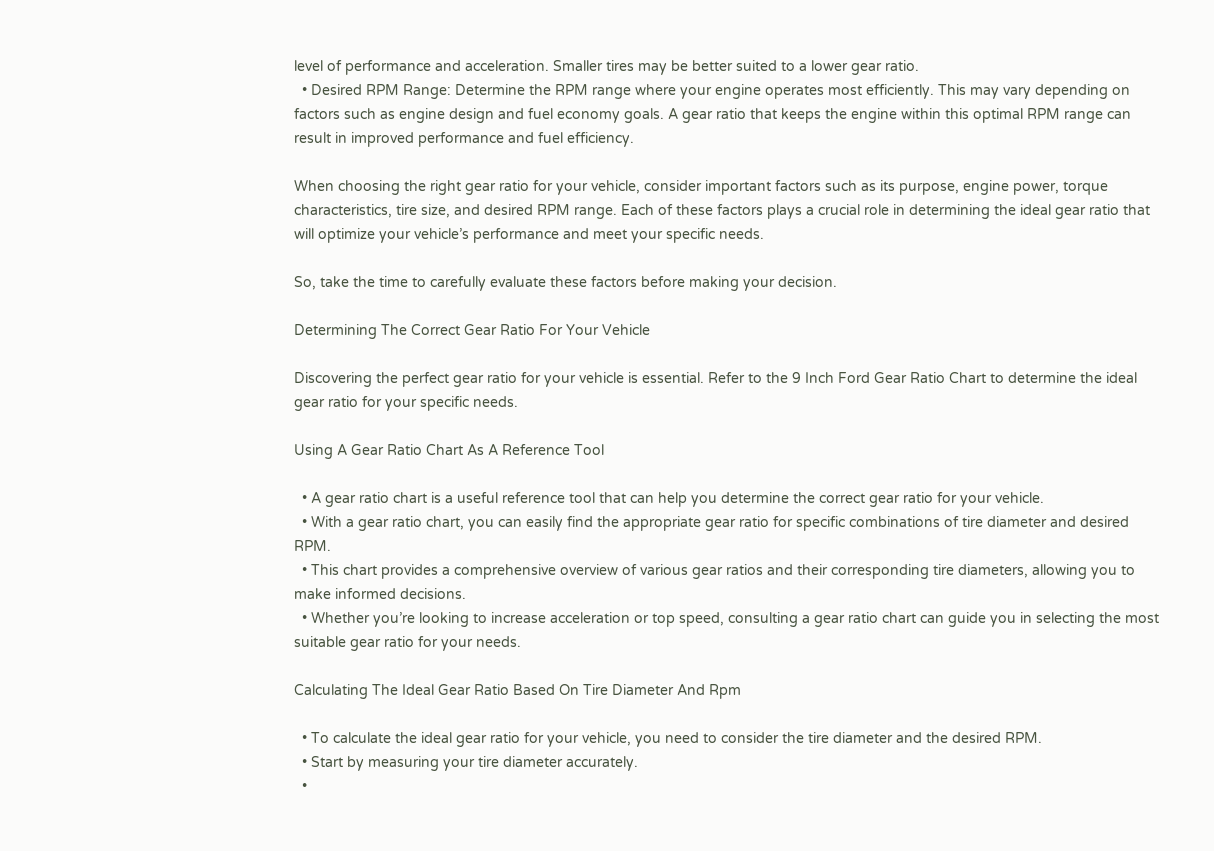level of performance and acceleration. Smaller tires may be better suited to a lower gear ratio.
  • Desired RPM Range: Determine the RPM range where your engine operates most efficiently. This may vary depending on factors such as engine design and fuel economy goals. A gear ratio that keeps the engine within this optimal RPM range can result in improved performance and fuel efficiency.

When choosing the right gear ratio for your vehicle, consider important factors such as its purpose, engine power, torque characteristics, tire size, and desired RPM range. Each of these factors plays a crucial role in determining the ideal gear ratio that will optimize your vehicle’s performance and meet your specific needs.

So, take the time to carefully evaluate these factors before making your decision.

Determining The Correct Gear Ratio For Your Vehicle

Discovering the perfect gear ratio for your vehicle is essential. Refer to the 9 Inch Ford Gear Ratio Chart to determine the ideal gear ratio for your specific needs.

Using A Gear Ratio Chart As A Reference Tool

  • A gear ratio chart is a useful reference tool that can help you determine the correct gear ratio for your vehicle.
  • With a gear ratio chart, you can easily find the appropriate gear ratio for specific combinations of tire diameter and desired RPM.
  • This chart provides a comprehensive overview of various gear ratios and their corresponding tire diameters, allowing you to make informed decisions.
  • Whether you’re looking to increase acceleration or top speed, consulting a gear ratio chart can guide you in selecting the most suitable gear ratio for your needs.

Calculating The Ideal Gear Ratio Based On Tire Diameter And Rpm

  • To calculate the ideal gear ratio for your vehicle, you need to consider the tire diameter and the desired RPM.
  • Start by measuring your tire diameter accurately.
  •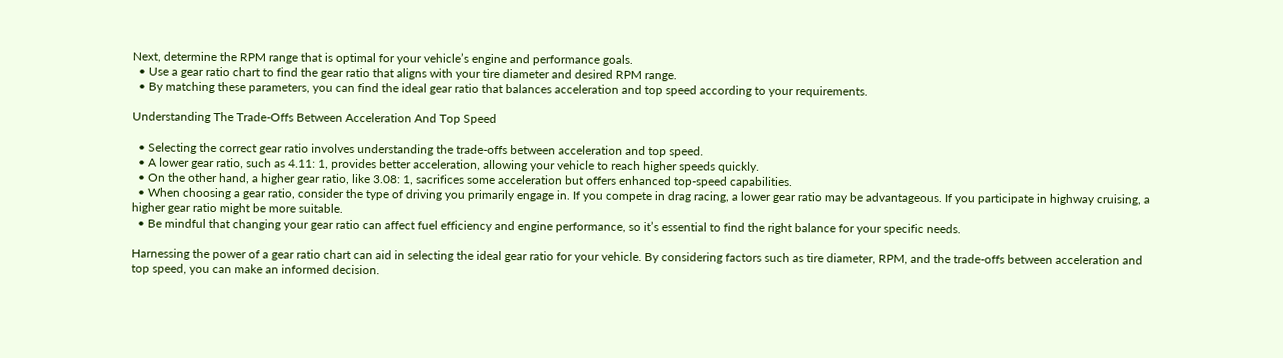Next, determine the RPM range that is optimal for your vehicle’s engine and performance goals.
  • Use a gear ratio chart to find the gear ratio that aligns with your tire diameter and desired RPM range.
  • By matching these parameters, you can find the ideal gear ratio that balances acceleration and top speed according to your requirements.

Understanding The Trade-Offs Between Acceleration And Top Speed

  • Selecting the correct gear ratio involves understanding the trade-offs between acceleration and top speed.
  • A lower gear ratio, such as 4.11: 1, provides better acceleration, allowing your vehicle to reach higher speeds quickly.
  • On the other hand, a higher gear ratio, like 3.08: 1, sacrifices some acceleration but offers enhanced top-speed capabilities.
  • When choosing a gear ratio, consider the type of driving you primarily engage in. If you compete in drag racing, a lower gear ratio may be advantageous. If you participate in highway cruising, a higher gear ratio might be more suitable.
  • Be mindful that changing your gear ratio can affect fuel efficiency and engine performance, so it’s essential to find the right balance for your specific needs.

Harnessing the power of a gear ratio chart can aid in selecting the ideal gear ratio for your vehicle. By considering factors such as tire diameter, RPM, and the trade-offs between acceleration and top speed, you can make an informed decision.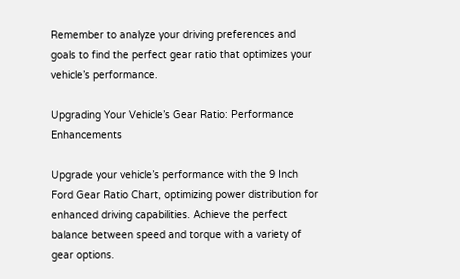Remember to analyze your driving preferences and goals to find the perfect gear ratio that optimizes your vehicle’s performance.

Upgrading Your Vehicle’s Gear Ratio: Performance Enhancements

Upgrade your vehicle’s performance with the 9 Inch Ford Gear Ratio Chart, optimizing power distribution for enhanced driving capabilities. Achieve the perfect balance between speed and torque with a variety of gear options.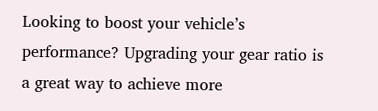Looking to boost your vehicle’s performance? Upgrading your gear ratio is a great way to achieve more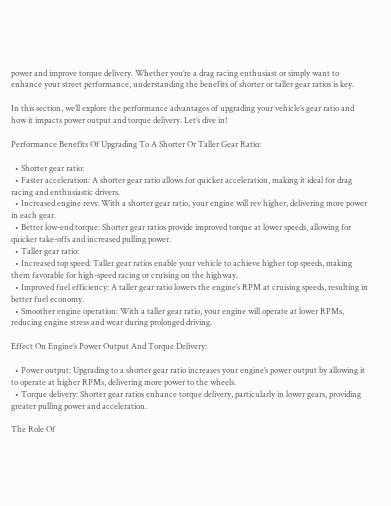power and improve torque delivery. Whether you’re a drag racing enthusiast or simply want to enhance your street performance, understanding the benefits of shorter or taller gear ratios is key.

In this section, we’ll explore the performance advantages of upgrading your vehicle’s gear ratio and how it impacts power output and torque delivery. Let’s dive in!

Performance Benefits Of Upgrading To A Shorter Or Taller Gear Ratio:

  • Shorter gear ratio:
  • Faster acceleration: A shorter gear ratio allows for quicker acceleration, making it ideal for drag racing and enthusiastic drivers.
  • Increased engine revs: With a shorter gear ratio, your engine will rev higher, delivering more power in each gear.
  • Better low-end torque: Shorter gear ratios provide improved torque at lower speeds, allowing for quicker take-offs and increased pulling power.
  • Taller gear ratio:
  • Increased top speed: Taller gear ratios enable your vehicle to achieve higher top speeds, making them favorable for high-speed racing or cruising on the highway.
  • Improved fuel efficiency: A taller gear ratio lowers the engine’s RPM at cruising speeds, resulting in better fuel economy.
  • Smoother engine operation: With a taller gear ratio, your engine will operate at lower RPMs, reducing engine stress and wear during prolonged driving.

Effect On Engine’s Power Output And Torque Delivery:

  • Power output: Upgrading to a shorter gear ratio increases your engine’s power output by allowing it to operate at higher RPMs, delivering more power to the wheels.
  • Torque delivery: Shorter gear ratios enhance torque delivery, particularly in lower gears, providing greater pulling power and acceleration.

The Role Of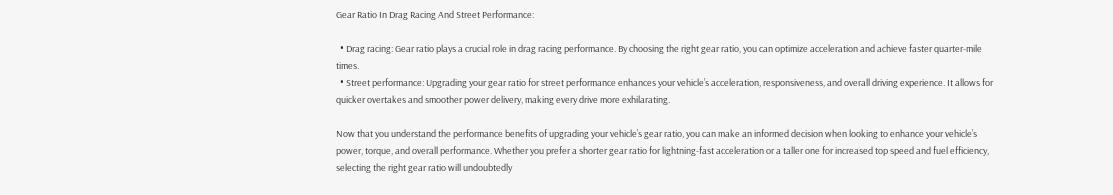Gear Ratio In Drag Racing And Street Performance:

  • Drag racing: Gear ratio plays a crucial role in drag racing performance. By choosing the right gear ratio, you can optimize acceleration and achieve faster quarter-mile times.
  • Street performance: Upgrading your gear ratio for street performance enhances your vehicle’s acceleration, responsiveness, and overall driving experience. It allows for quicker overtakes and smoother power delivery, making every drive more exhilarating.

Now that you understand the performance benefits of upgrading your vehicle’s gear ratio, you can make an informed decision when looking to enhance your vehicle’s power, torque, and overall performance. Whether you prefer a shorter gear ratio for lightning-fast acceleration or a taller one for increased top speed and fuel efficiency, selecting the right gear ratio will undoubtedly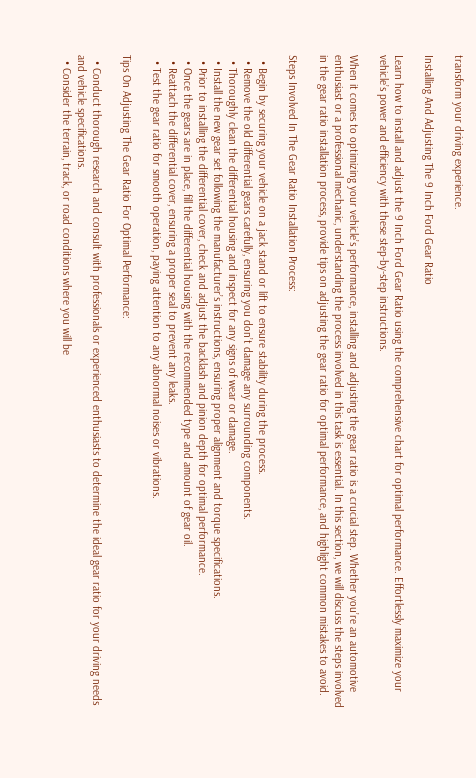transform your driving experience.

Installing And Adjusting The 9 Inch Ford Gear Ratio

Learn how to install and adjust the 9 Inch Ford Gear Ratio using the comprehensive chart for optimal performance. Effortlessly maximize your vehicle’s power and efficiency with these step-by-step instructions.

When it comes to optimizing your vehicle’s performance, installing and adjusting the gear ratio is a crucial step. Whether you’re an automotive enthusiast or a professional mechanic, understanding the process involved in this task is essential. In this section, we will discuss the steps involved in the gear ratio installation process, provide tips on adjusting the gear ratio for optimal performance, and highlight common mistakes to avoid.

Steps Involved In The Gear Ratio Installation Process:

  • Begin by securing your vehicle on a jack stand or lift to ensure stability during the process.
  • Remove the old differential gears carefully, ensuring you don’t damage any surrounding components.
  • Thoroughly clean the differential housing and inspect for any signs of wear or damage.
  • Install the new gear set following the manufacturer’s instructions, ensuring proper alignment and torque specifications.
  • Prior to installing the differential cover, check and adjust the backlash and pinion depth for optimal performance.
  • Once the gears are in place, fill the differential housing with the recommended type and amount of gear oil.
  • Reattach the differential cover, ensuring a proper seal to prevent any leaks.
  • Test the gear ratio for smooth operation, paying attention to any abnormal noises or vibrations.

Tips On Adjusting The Gear Ratio For Optimal Performance:

  • Conduct thorough research and consult with professionals or experienced enthusiasts to determine the ideal gear ratio for your driving needs and vehicle specifications.
  • Consider the terrain, track, or road conditions where you will be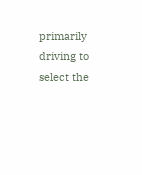primarily driving to select the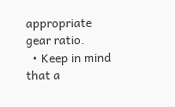appropriate gear ratio.
  • Keep in mind that a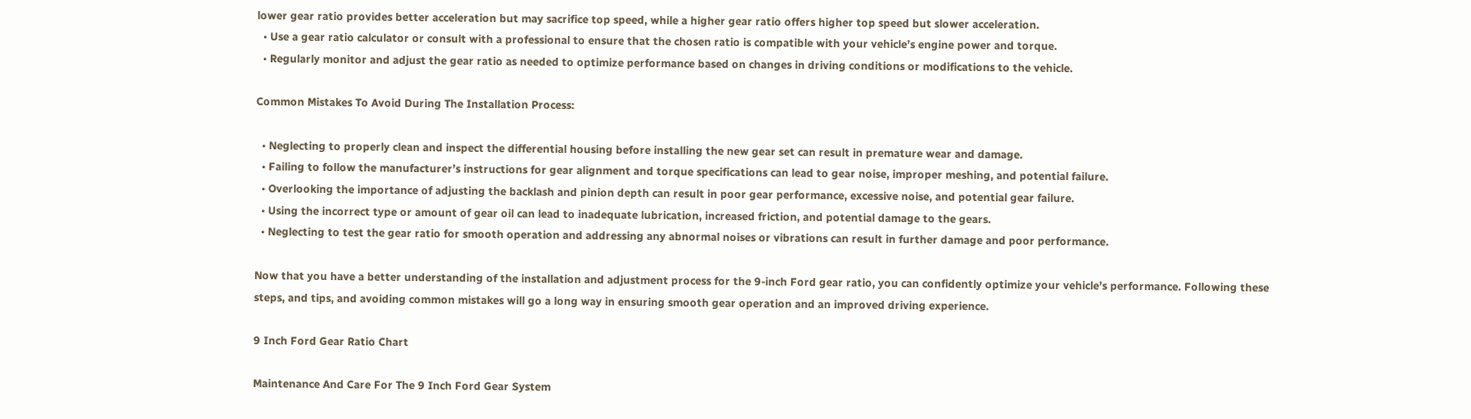lower gear ratio provides better acceleration but may sacrifice top speed, while a higher gear ratio offers higher top speed but slower acceleration.
  • Use a gear ratio calculator or consult with a professional to ensure that the chosen ratio is compatible with your vehicle’s engine power and torque.
  • Regularly monitor and adjust the gear ratio as needed to optimize performance based on changes in driving conditions or modifications to the vehicle.

Common Mistakes To Avoid During The Installation Process:

  • Neglecting to properly clean and inspect the differential housing before installing the new gear set can result in premature wear and damage.
  • Failing to follow the manufacturer’s instructions for gear alignment and torque specifications can lead to gear noise, improper meshing, and potential failure.
  • Overlooking the importance of adjusting the backlash and pinion depth can result in poor gear performance, excessive noise, and potential gear failure.
  • Using the incorrect type or amount of gear oil can lead to inadequate lubrication, increased friction, and potential damage to the gears.
  • Neglecting to test the gear ratio for smooth operation and addressing any abnormal noises or vibrations can result in further damage and poor performance.

Now that you have a better understanding of the installation and adjustment process for the 9-inch Ford gear ratio, you can confidently optimize your vehicle’s performance. Following these steps, and tips, and avoiding common mistakes will go a long way in ensuring smooth gear operation and an improved driving experience.

9 Inch Ford Gear Ratio Chart

Maintenance And Care For The 9 Inch Ford Gear System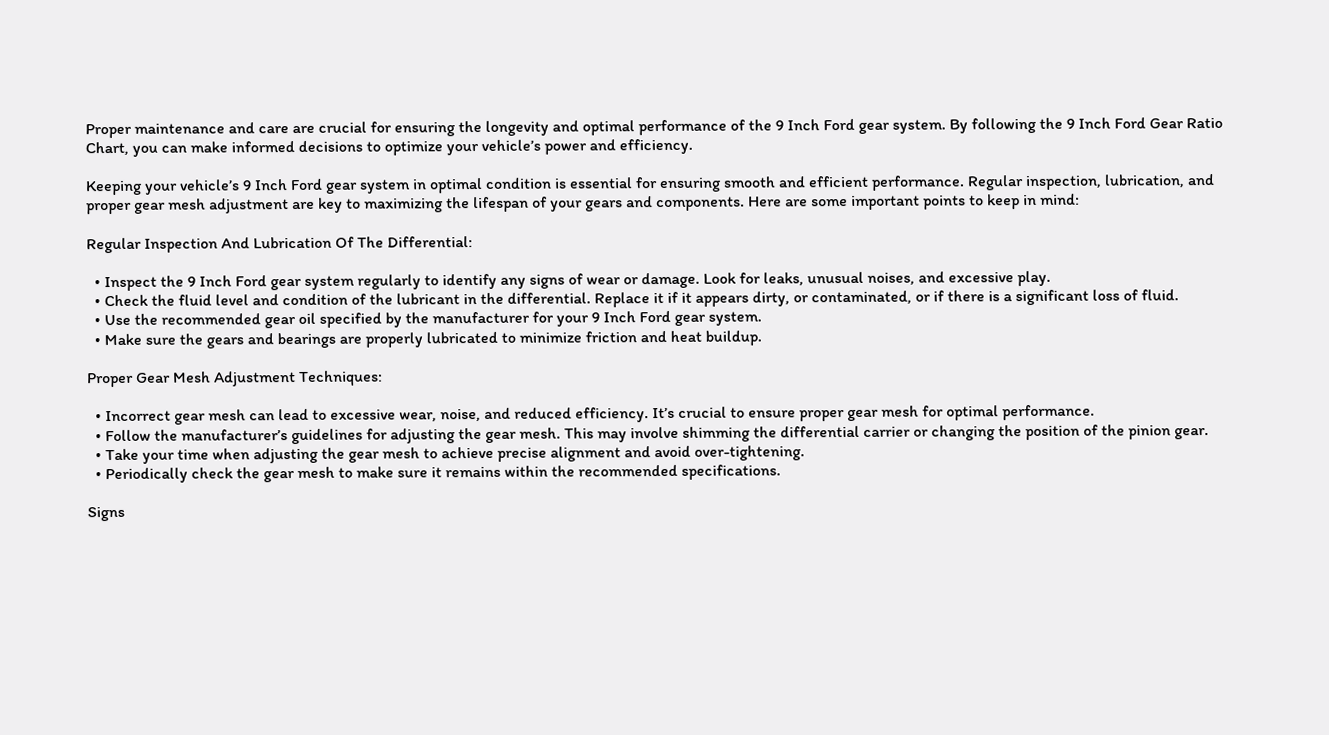Proper maintenance and care are crucial for ensuring the longevity and optimal performance of the 9 Inch Ford gear system. By following the 9 Inch Ford Gear Ratio Chart, you can make informed decisions to optimize your vehicle’s power and efficiency.

Keeping your vehicle’s 9 Inch Ford gear system in optimal condition is essential for ensuring smooth and efficient performance. Regular inspection, lubrication, and proper gear mesh adjustment are key to maximizing the lifespan of your gears and components. Here are some important points to keep in mind:

Regular Inspection And Lubrication Of The Differential:

  • Inspect the 9 Inch Ford gear system regularly to identify any signs of wear or damage. Look for leaks, unusual noises, and excessive play.
  • Check the fluid level and condition of the lubricant in the differential. Replace it if it appears dirty, or contaminated, or if there is a significant loss of fluid.
  • Use the recommended gear oil specified by the manufacturer for your 9 Inch Ford gear system.
  • Make sure the gears and bearings are properly lubricated to minimize friction and heat buildup.

Proper Gear Mesh Adjustment Techniques:

  • Incorrect gear mesh can lead to excessive wear, noise, and reduced efficiency. It’s crucial to ensure proper gear mesh for optimal performance.
  • Follow the manufacturer’s guidelines for adjusting the gear mesh. This may involve shimming the differential carrier or changing the position of the pinion gear.
  • Take your time when adjusting the gear mesh to achieve precise alignment and avoid over-tightening.
  • Periodically check the gear mesh to make sure it remains within the recommended specifications.

Signs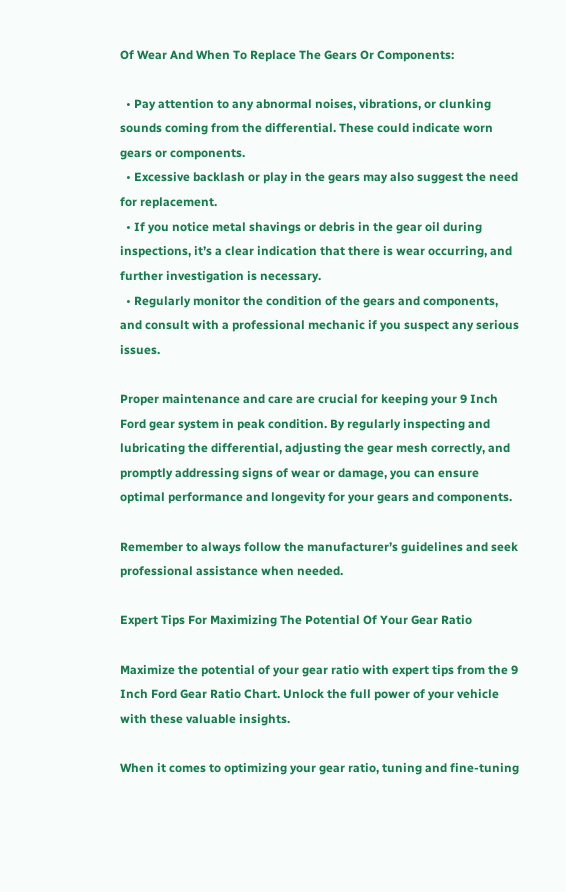Of Wear And When To Replace The Gears Or Components:

  • Pay attention to any abnormal noises, vibrations, or clunking sounds coming from the differential. These could indicate worn gears or components.
  • Excessive backlash or play in the gears may also suggest the need for replacement.
  • If you notice metal shavings or debris in the gear oil during inspections, it’s a clear indication that there is wear occurring, and further investigation is necessary.
  • Regularly monitor the condition of the gears and components, and consult with a professional mechanic if you suspect any serious issues.

Proper maintenance and care are crucial for keeping your 9 Inch Ford gear system in peak condition. By regularly inspecting and lubricating the differential, adjusting the gear mesh correctly, and promptly addressing signs of wear or damage, you can ensure optimal performance and longevity for your gears and components.

Remember to always follow the manufacturer’s guidelines and seek professional assistance when needed.

Expert Tips For Maximizing The Potential Of Your Gear Ratio

Maximize the potential of your gear ratio with expert tips from the 9 Inch Ford Gear Ratio Chart. Unlock the full power of your vehicle with these valuable insights.

When it comes to optimizing your gear ratio, tuning and fine-tuning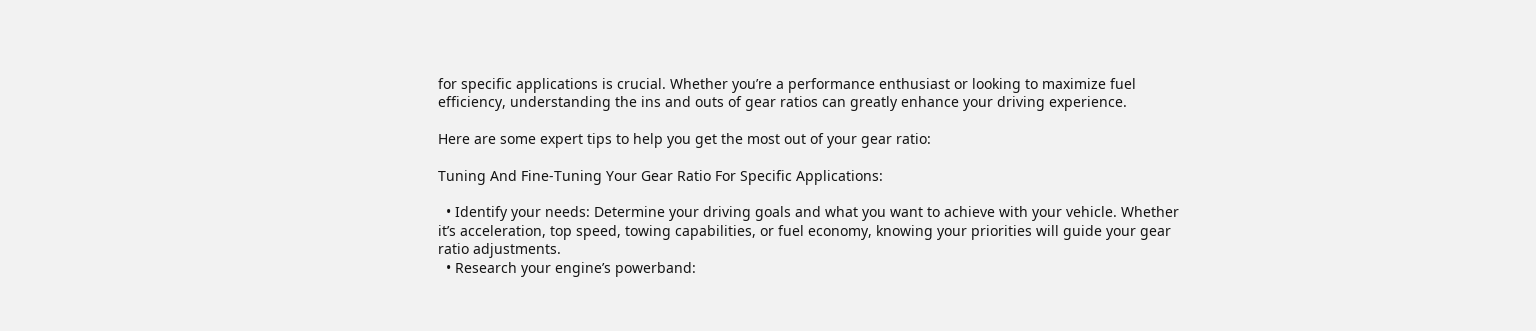for specific applications is crucial. Whether you’re a performance enthusiast or looking to maximize fuel efficiency, understanding the ins and outs of gear ratios can greatly enhance your driving experience.

Here are some expert tips to help you get the most out of your gear ratio:

Tuning And Fine-Tuning Your Gear Ratio For Specific Applications:

  • Identify your needs: Determine your driving goals and what you want to achieve with your vehicle. Whether it’s acceleration, top speed, towing capabilities, or fuel economy, knowing your priorities will guide your gear ratio adjustments.
  • Research your engine’s powerband: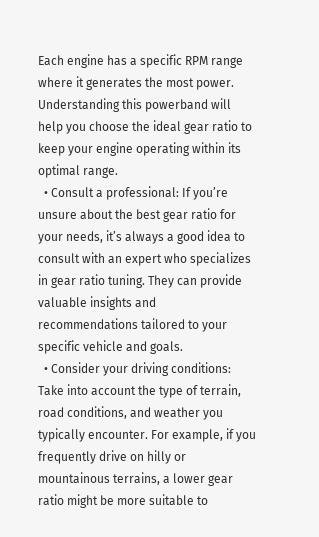Each engine has a specific RPM range where it generates the most power. Understanding this powerband will help you choose the ideal gear ratio to keep your engine operating within its optimal range.
  • Consult a professional: If you’re unsure about the best gear ratio for your needs, it’s always a good idea to consult with an expert who specializes in gear ratio tuning. They can provide valuable insights and recommendations tailored to your specific vehicle and goals.
  • Consider your driving conditions: Take into account the type of terrain, road conditions, and weather you typically encounter. For example, if you frequently drive on hilly or mountainous terrains, a lower gear ratio might be more suitable to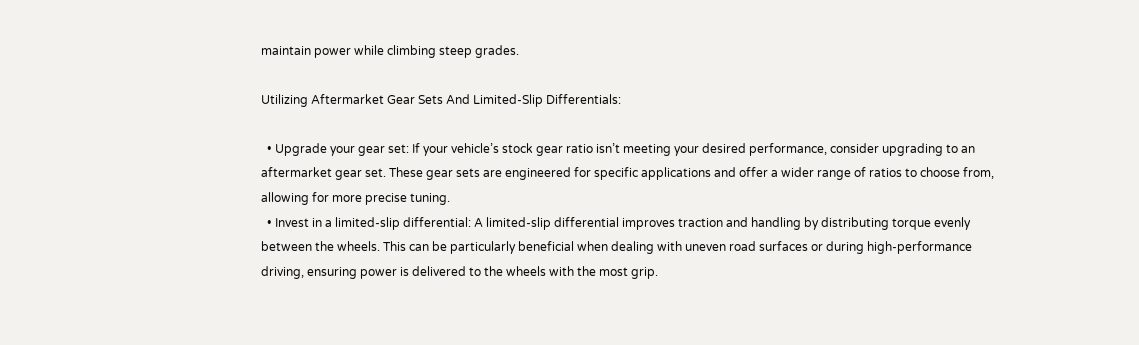maintain power while climbing steep grades.

Utilizing Aftermarket Gear Sets And Limited-Slip Differentials:

  • Upgrade your gear set: If your vehicle’s stock gear ratio isn’t meeting your desired performance, consider upgrading to an aftermarket gear set. These gear sets are engineered for specific applications and offer a wider range of ratios to choose from, allowing for more precise tuning.
  • Invest in a limited-slip differential: A limited-slip differential improves traction and handling by distributing torque evenly between the wheels. This can be particularly beneficial when dealing with uneven road surfaces or during high-performance driving, ensuring power is delivered to the wheels with the most grip.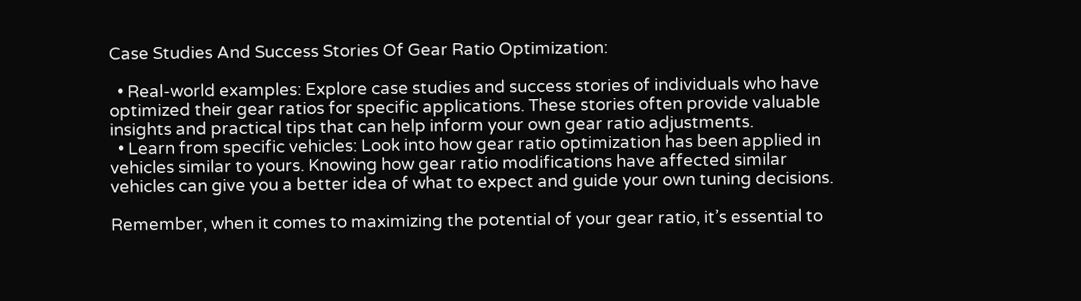Case Studies And Success Stories Of Gear Ratio Optimization:

  • Real-world examples: Explore case studies and success stories of individuals who have optimized their gear ratios for specific applications. These stories often provide valuable insights and practical tips that can help inform your own gear ratio adjustments.
  • Learn from specific vehicles: Look into how gear ratio optimization has been applied in vehicles similar to yours. Knowing how gear ratio modifications have affected similar vehicles can give you a better idea of what to expect and guide your own tuning decisions.

Remember, when it comes to maximizing the potential of your gear ratio, it’s essential to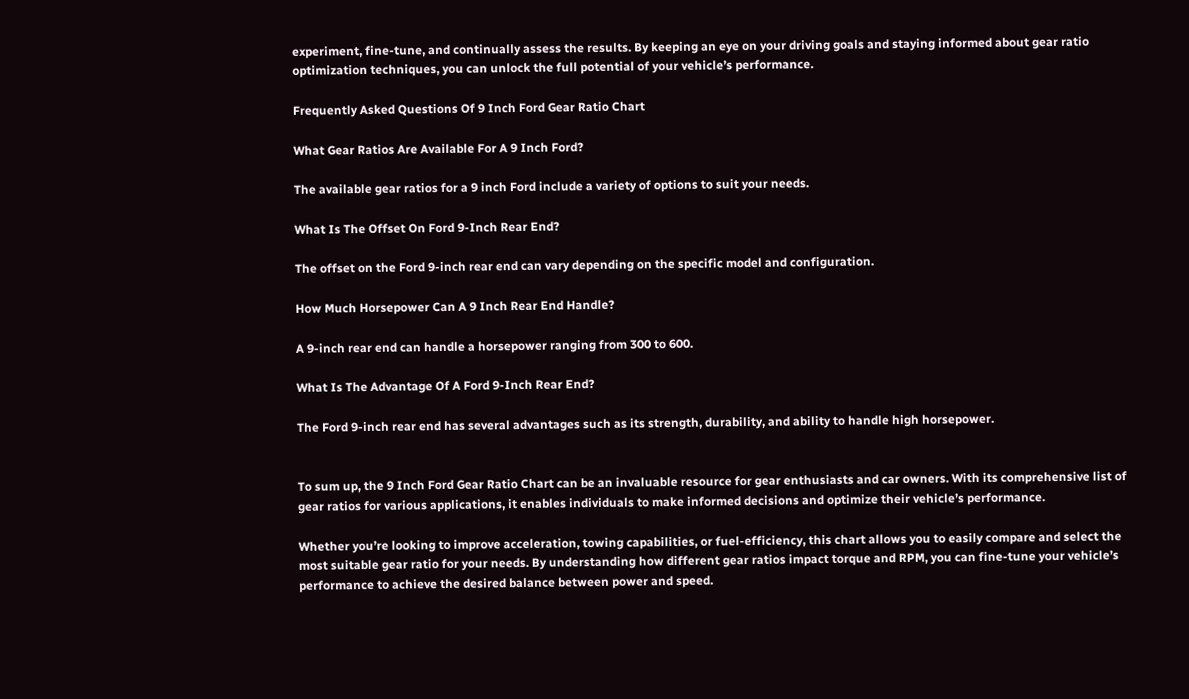experiment, fine-tune, and continually assess the results. By keeping an eye on your driving goals and staying informed about gear ratio optimization techniques, you can unlock the full potential of your vehicle’s performance.

Frequently Asked Questions Of 9 Inch Ford Gear Ratio Chart

What Gear Ratios Are Available For A 9 Inch Ford?

The available gear ratios for a 9 inch Ford include a variety of options to suit your needs.

What Is The Offset On Ford 9-Inch Rear End?

The offset on the Ford 9-inch rear end can vary depending on the specific model and configuration.

How Much Horsepower Can A 9 Inch Rear End Handle?

A 9-inch rear end can handle a horsepower ranging from 300 to 600.

What Is The Advantage Of A Ford 9-Inch Rear End?

The Ford 9-inch rear end has several advantages such as its strength, durability, and ability to handle high horsepower.


To sum up, the 9 Inch Ford Gear Ratio Chart can be an invaluable resource for gear enthusiasts and car owners. With its comprehensive list of gear ratios for various applications, it enables individuals to make informed decisions and optimize their vehicle’s performance.

Whether you’re looking to improve acceleration, towing capabilities, or fuel-efficiency, this chart allows you to easily compare and select the most suitable gear ratio for your needs. By understanding how different gear ratios impact torque and RPM, you can fine-tune your vehicle’s performance to achieve the desired balance between power and speed.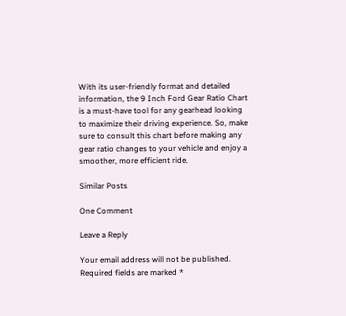With its user-friendly format and detailed information, the 9 Inch Ford Gear Ratio Chart is a must-have tool for any gearhead looking to maximize their driving experience. So, make sure to consult this chart before making any gear ratio changes to your vehicle and enjoy a smoother, more efficient ride.

Similar Posts

One Comment

Leave a Reply

Your email address will not be published. Required fields are marked *